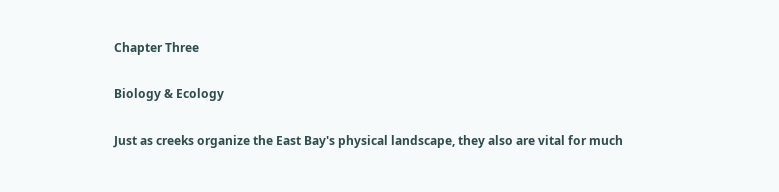Chapter Three

Biology & Ecology

Just as creeks organize the East Bay's physical landscape, they also are vital for much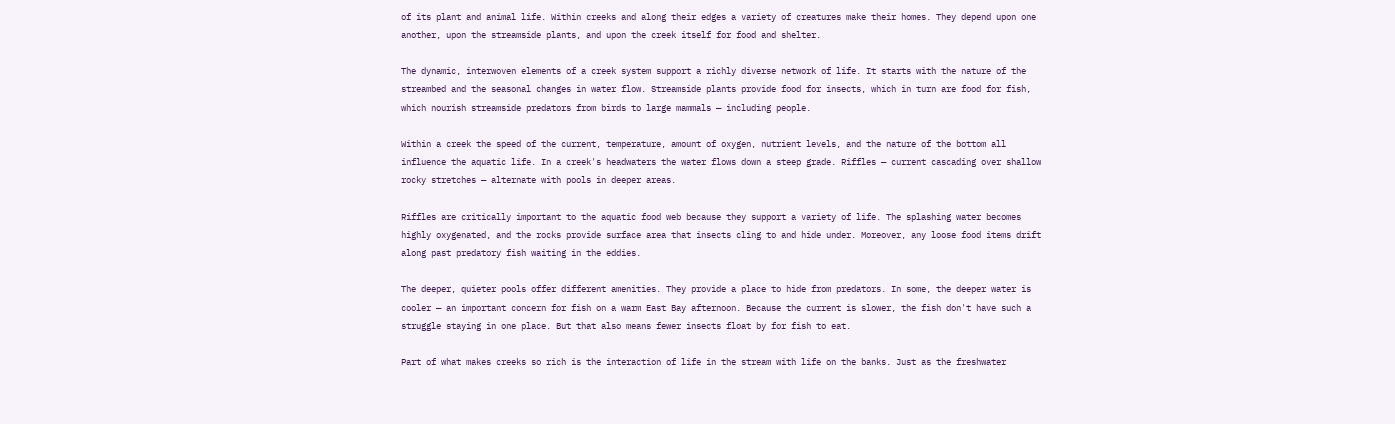of its plant and animal life. Within creeks and along their edges a variety of creatures make their homes. They depend upon one another, upon the streamside plants, and upon the creek itself for food and shelter.

The dynamic, interwoven elements of a creek system support a richly diverse network of life. It starts with the nature of the streambed and the seasonal changes in water flow. Streamside plants provide food for insects, which in turn are food for fish, which nourish streamside predators from birds to large mammals — including people.

Within a creek the speed of the current, temperature, amount of oxygen, nutrient levels, and the nature of the bottom all influence the aquatic life. In a creek's headwaters the water flows down a steep grade. Riffles — current cascading over shallow rocky stretches — alternate with pools in deeper areas.

Riffles are critically important to the aquatic food web because they support a variety of life. The splashing water becomes highly oxygenated, and the rocks provide surface area that insects cling to and hide under. Moreover, any loose food items drift along past predatory fish waiting in the eddies.

The deeper, quieter pools offer different amenities. They provide a place to hide from predators. In some, the deeper water is cooler — an important concern for fish on a warm East Bay afternoon. Because the current is slower, the fish don't have such a struggle staying in one place. But that also means fewer insects float by for fish to eat.

Part of what makes creeks so rich is the interaction of life in the stream with life on the banks. Just as the freshwater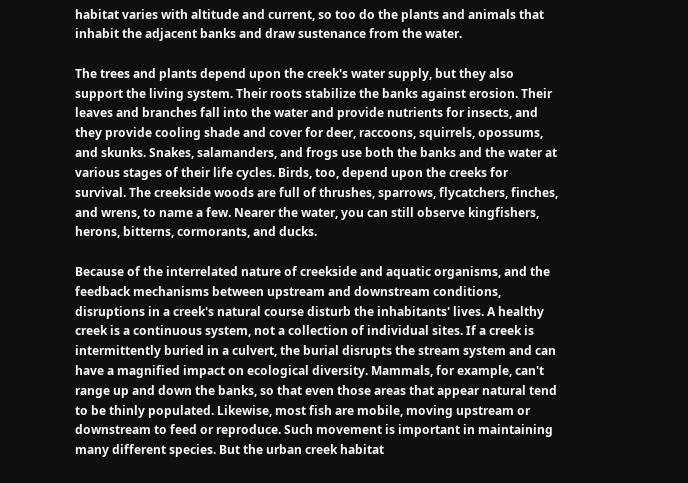habitat varies with altitude and current, so too do the plants and animals that inhabit the adjacent banks and draw sustenance from the water.

The trees and plants depend upon the creek's water supply, but they also support the living system. Their roots stabilize the banks against erosion. Their leaves and branches fall into the water and provide nutrients for insects, and they provide cooling shade and cover for deer, raccoons, squirrels, opossums, and skunks. Snakes, salamanders, and frogs use both the banks and the water at various stages of their life cycles. Birds, too, depend upon the creeks for survival. The creekside woods are full of thrushes, sparrows, flycatchers, finches, and wrens, to name a few. Nearer the water, you can still observe kingfishers, herons, bitterns, cormorants, and ducks.

Because of the interrelated nature of creekside and aquatic organisms, and the feedback mechanisms between upstream and downstream conditions, disruptions in a creek's natural course disturb the inhabitants' lives. A healthy creek is a continuous system, not a collection of individual sites. If a creek is intermittently buried in a culvert, the burial disrupts the stream system and can have a magnified impact on ecological diversity. Mammals, for example, can't range up and down the banks, so that even those areas that appear natural tend to be thinly populated. Likewise, most fish are mobile, moving upstream or downstream to feed or reproduce. Such movement is important in maintaining many different species. But the urban creek habitat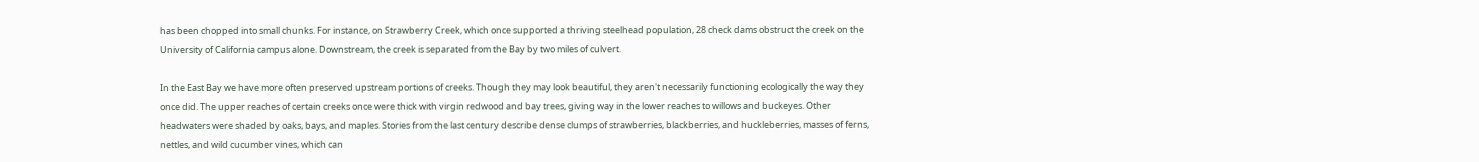has been chopped into small chunks. For instance, on Strawberry Creek, which once supported a thriving steelhead population, 28 check dams obstruct the creek on the University of California campus alone. Downstream, the creek is separated from the Bay by two miles of culvert.

In the East Bay we have more often preserved upstream portions of creeks. Though they may look beautiful, they aren't necessarily functioning ecologically the way they once did. The upper reaches of certain creeks once were thick with virgin redwood and bay trees, giving way in the lower reaches to willows and buckeyes. Other headwaters were shaded by oaks, bays, and maples. Stories from the last century describe dense clumps of strawberries, blackberries, and huckleberries, masses of ferns, nettles, and wild cucumber vines, which can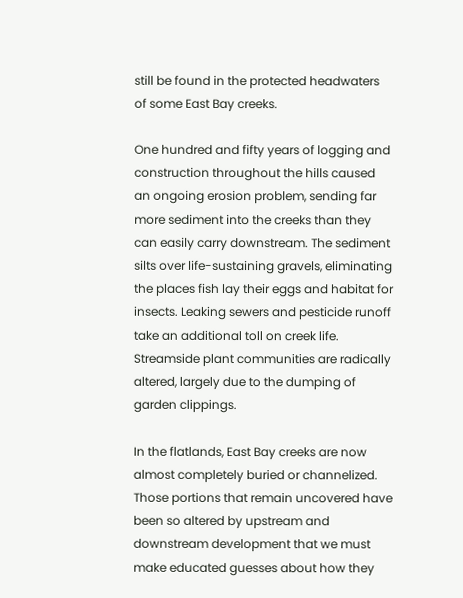still be found in the protected headwaters of some East Bay creeks.

One hundred and fifty years of logging and construction throughout the hills caused an ongoing erosion problem, sending far more sediment into the creeks than they can easily carry downstream. The sediment silts over life-sustaining gravels, eliminating the places fish lay their eggs and habitat for insects. Leaking sewers and pesticide runoff take an additional toll on creek life. Streamside plant communities are radically altered, largely due to the dumping of garden clippings.

In the flatlands, East Bay creeks are now almost completely buried or channelized. Those portions that remain uncovered have been so altered by upstream and downstream development that we must make educated guesses about how they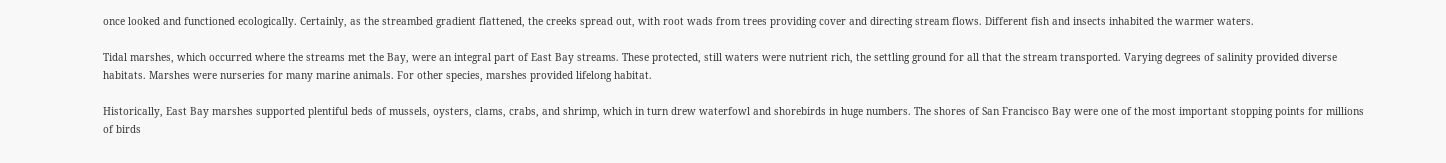once looked and functioned ecologically. Certainly, as the streambed gradient flattened, the creeks spread out, with root wads from trees providing cover and directing stream flows. Different fish and insects inhabited the warmer waters.

Tidal marshes, which occurred where the streams met the Bay, were an integral part of East Bay streams. These protected, still waters were nutrient rich, the settling ground for all that the stream transported. Varying degrees of salinity provided diverse habitats. Marshes were nurseries for many marine animals. For other species, marshes provided lifelong habitat.

Historically, East Bay marshes supported plentiful beds of mussels, oysters, clams, crabs, and shrimp, which in turn drew waterfowl and shorebirds in huge numbers. The shores of San Francisco Bay were one of the most important stopping points for millions of birds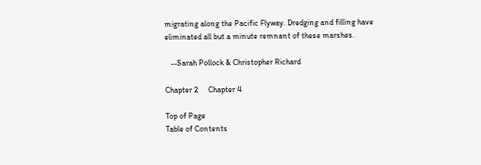migrating along the Pacific Flyway. Dredging and filling have eliminated all but a minute remnant of these marshes.

   --Sarah Pollock & Christopher Richard

Chapter 2     Chapter 4

Top of Page
Table of Contents